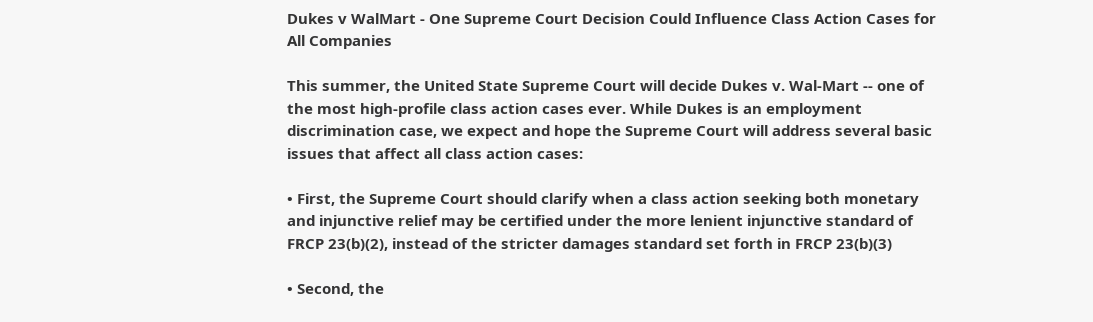Dukes v WalMart - One Supreme Court Decision Could Influence Class Action Cases for All Companies

This summer, the United State Supreme Court will decide Dukes v. Wal-Mart -- one of the most high-profile class action cases ever. While Dukes is an employment discrimination case, we expect and hope the Supreme Court will address several basic issues that affect all class action cases:

• First, the Supreme Court should clarify when a class action seeking both monetary and injunctive relief may be certified under the more lenient injunctive standard of FRCP 23(b)(2), instead of the stricter damages standard set forth in FRCP 23(b)(3)

• Second, the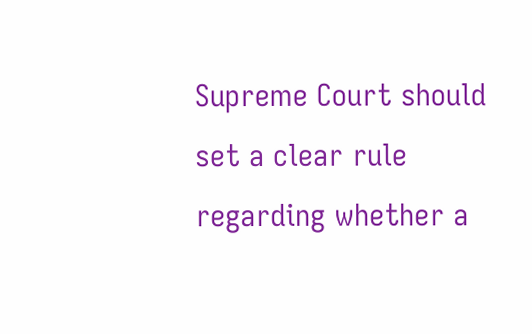Supreme Court should set a clear rule regarding whether a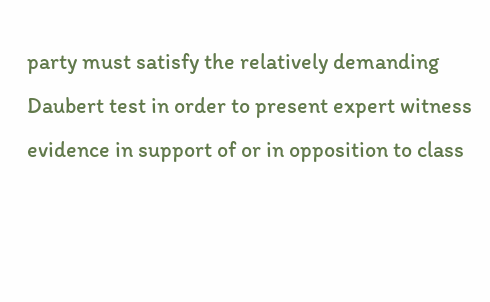party must satisfy the relatively demanding Daubert test in order to present expert witness evidence in support of or in opposition to class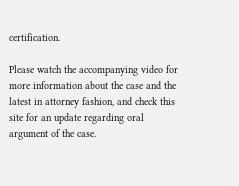certification.

Please watch the accompanying video for more information about the case and the latest in attorney fashion, and check this site for an update regarding oral argument of the case.